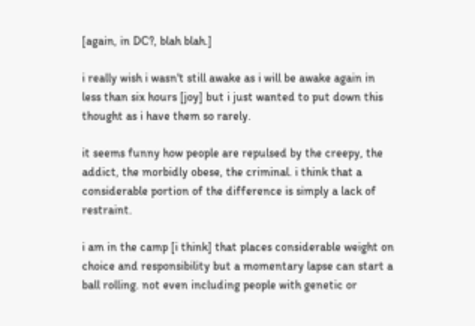[again, in DC?, blah blah.]

i really wish i wasn't still awake as i will be awake again in less than six hours [joy] but i just wanted to put down this thought as i have them so rarely.

it seems funny how people are repulsed by the creepy, the addict, the morbidly obese, the criminal. i think that a considerable portion of the difference is simply a lack of restraint.

i am in the camp [i think] that places considerable weight on choice and responsibility but a momentary lapse can start a ball rolling. not even including people with genetic or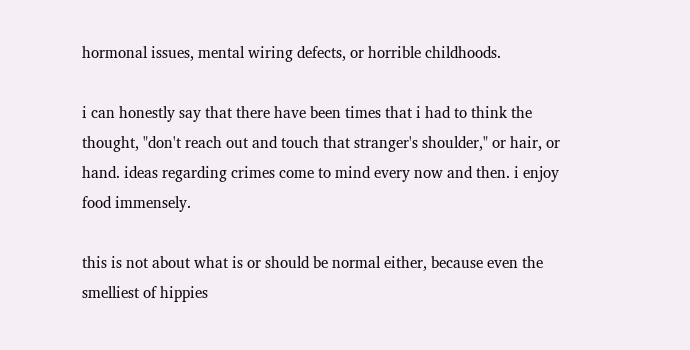hormonal issues, mental wiring defects, or horrible childhoods.

i can honestly say that there have been times that i had to think the thought, "don't reach out and touch that stranger's shoulder," or hair, or hand. ideas regarding crimes come to mind every now and then. i enjoy food immensely.

this is not about what is or should be normal either, because even the smelliest of hippies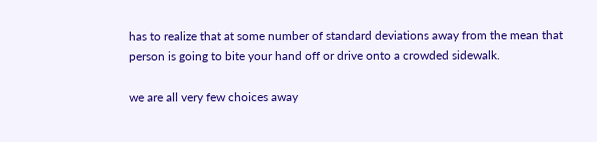has to realize that at some number of standard deviations away from the mean that person is going to bite your hand off or drive onto a crowded sidewalk.

we are all very few choices away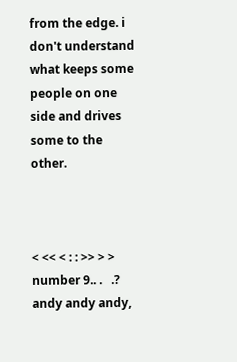from the edge. i don't understand what keeps some people on one side and drives some to the other.



< << < : : >> > >
number 9.. .   .? andy andy andy,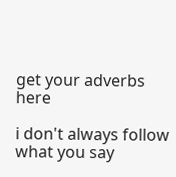get your adverbs here

i don't always follow what you say